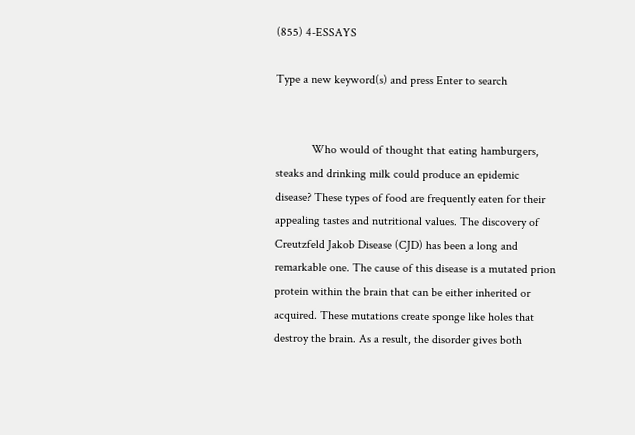(855) 4-ESSAYS

Type a new keyword(s) and press Enter to search


            Who would of thought that eating hamburgers, steaks and drinking milk could produce an epidemic disease? These types of food are frequently eaten for their appealing tastes and nutritional values. The discovery of Creutzfeld Jakob Disease (CJD) has been a long and remarkable one. The cause of this disease is a mutated prion protein within the brain that can be either inherited or acquired. These mutations create sponge like holes that destroy the brain. As a result, the disorder gives both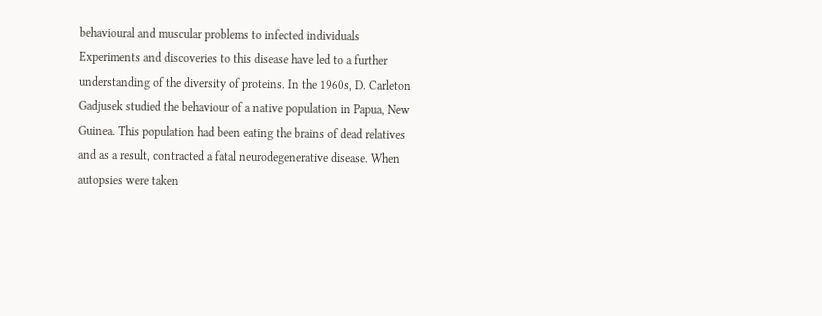behavioural and muscular problems to infected individuals Experiments and discoveries to this disease have led to a further understanding of the diversity of proteins. In the 1960s, D. Carleton Gadjusek studied the behaviour of a native population in Papua, New Guinea. This population had been eating the brains of dead relatives and as a result, contracted a fatal neurodegenerative disease. When autopsies were taken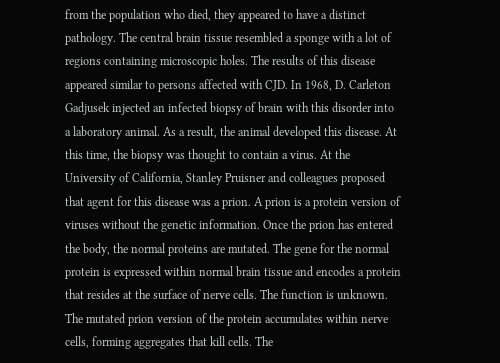from the population who died, they appeared to have a distinct pathology. The central brain tissue resembled a sponge with a lot of regions containing microscopic holes. The results of this disease appeared similar to persons affected with CJD. In 1968, D. Carleton Gadjusek injected an infected biopsy of brain with this disorder into a laboratory animal. As a result, the animal developed this disease. At this time, the biopsy was thought to contain a virus. At the University of California, Stanley Pruisner and colleagues proposed that agent for this disease was a prion. A prion is a protein version of viruses without the genetic information. Once the prion has entered the body, the normal proteins are mutated. The gene for the normal protein is expressed within normal brain tissue and encodes a protein that resides at the surface of nerve cells. The function is unknown. The mutated prion version of the protein accumulates within nerve cells, forming aggregates that kill cells. The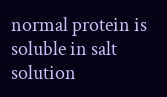normal protein is soluble in salt solution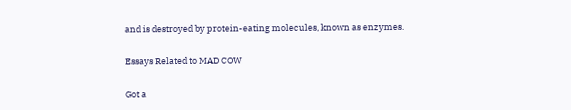and is destroyed by protein-eating molecules, known as enzymes.

Essays Related to MAD COW

Got a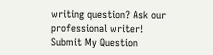writing question? Ask our professional writer!
Submit My Question